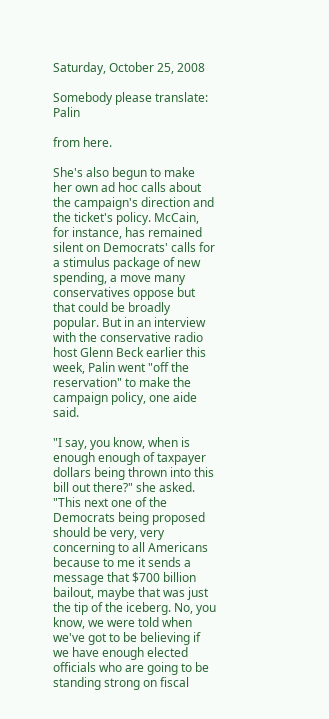Saturday, October 25, 2008

Somebody please translate: Palin

from here.

She's also begun to make her own ad hoc calls about the campaign's direction and the ticket's policy. McCain, for instance, has remained silent on Democrats' calls for a stimulus package of new spending, a move many conservatives oppose but that could be broadly popular. But in an interview with the conservative radio host Glenn Beck earlier this week, Palin went "off the reservation" to make the campaign policy, one aide said.

"I say, you know, when is enough enough of taxpayer dollars being thrown into this bill out there?" she asked. "This next one of the Democrats being proposed should be very, very concerning to all Americans because to me it sends a message that $700 billion bailout, maybe that was just the tip of the iceberg. No, you know, we were told when we've got to be believing if we have enough elected officials who are going to be standing strong on fiscal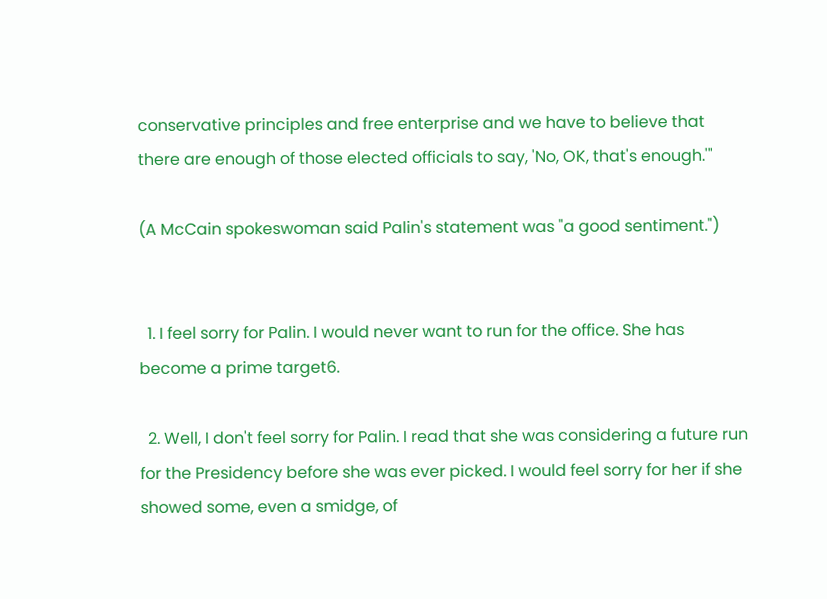conservative principles and free enterprise and we have to believe that there are enough of those elected officials to say, 'No, OK, that's enough.'"

(A McCain spokeswoman said Palin's statement was "a good sentiment.")


  1. I feel sorry for Palin. I would never want to run for the office. She has become a prime target6.

  2. Well, I don't feel sorry for Palin. I read that she was considering a future run for the Presidency before she was ever picked. I would feel sorry for her if she showed some, even a smidge, of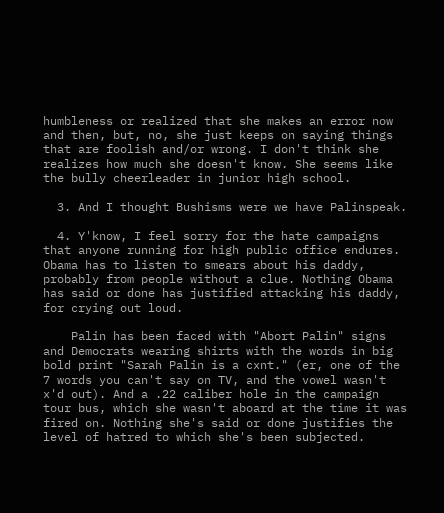humbleness or realized that she makes an error now and then, but, no, she just keeps on saying things that are foolish and/or wrong. I don't think she realizes how much she doesn't know. She seems like the bully cheerleader in junior high school.

  3. And I thought Bushisms were we have Palinspeak.

  4. Y'know, I feel sorry for the hate campaigns that anyone running for high public office endures. Obama has to listen to smears about his daddy, probably from people without a clue. Nothing Obama has said or done has justified attacking his daddy, for crying out loud.

    Palin has been faced with "Abort Palin" signs and Democrats wearing shirts with the words in big bold print "Sarah Palin is a cxnt." (er, one of the 7 words you can't say on TV, and the vowel wasn't x'd out). And a .22 caliber hole in the campaign tour bus, which she wasn't aboard at the time it was fired on. Nothing she's said or done justifies the level of hatred to which she's been subjected.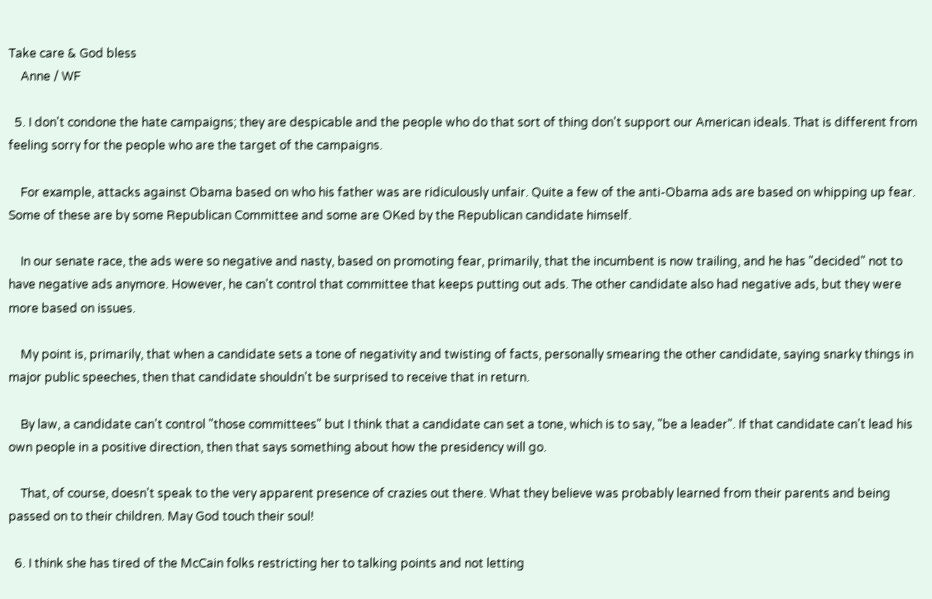Take care & God bless
    Anne / WF

  5. I don't condone the hate campaigns; they are despicable and the people who do that sort of thing don't support our American ideals. That is different from feeling sorry for the people who are the target of the campaigns.

    For example, attacks against Obama based on who his father was are ridiculously unfair. Quite a few of the anti-Obama ads are based on whipping up fear. Some of these are by some Republican Committee and some are OKed by the Republican candidate himself.

    In our senate race, the ads were so negative and nasty, based on promoting fear, primarily, that the incumbent is now trailing, and he has "decided" not to have negative ads anymore. However, he can't control that committee that keeps putting out ads. The other candidate also had negative ads, but they were more based on issues.

    My point is, primarily, that when a candidate sets a tone of negativity and twisting of facts, personally smearing the other candidate, saying snarky things in major public speeches, then that candidate shouldn't be surprised to receive that in return.

    By law, a candidate can't control "those committees" but I think that a candidate can set a tone, which is to say, "be a leader". If that candidate can't lead his own people in a positive direction, then that says something about how the presidency will go.

    That, of course, doesn't speak to the very apparent presence of crazies out there. What they believe was probably learned from their parents and being passed on to their children. May God touch their soul!

  6. I think she has tired of the McCain folks restricting her to talking points and not letting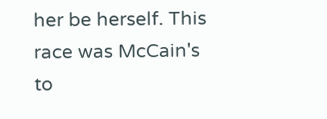her be herself. This race was McCain's to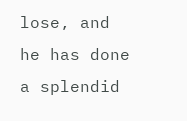lose, and he has done a splendid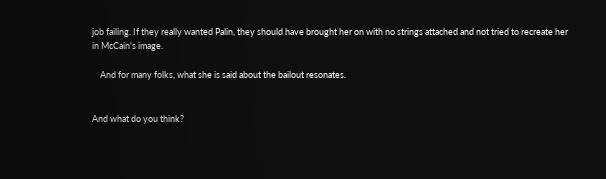job failing. If they really wanted Palin, they should have brought her on with no strings attached and not tried to recreate her in McCain's image.

    And for many folks, what she is said about the bailout resonates.


And what do you think?